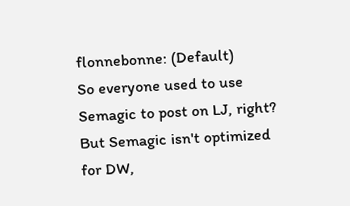flonnebonne: (Default)
So everyone used to use Semagic to post on LJ, right? But Semagic isn't optimized for DW,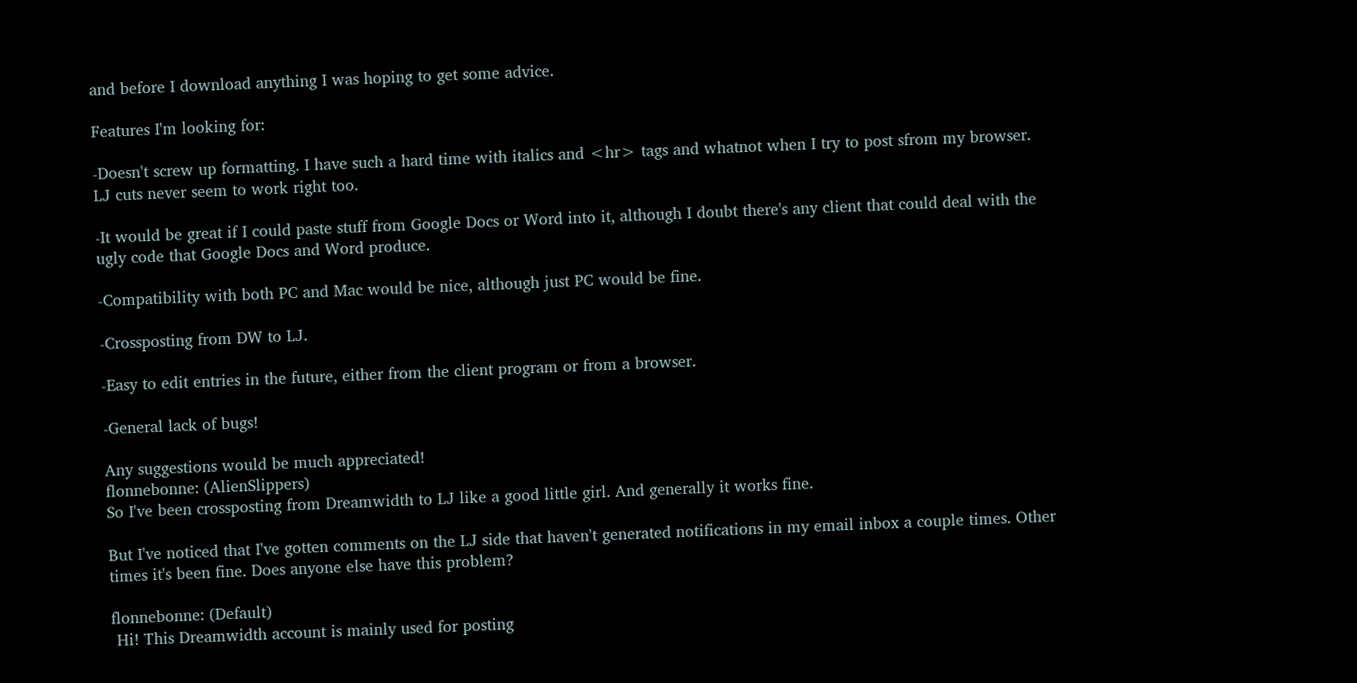and before I download anything I was hoping to get some advice.

Features I'm looking for:

-Doesn't screw up formatting. I have such a hard time with italics and <hr> tags and whatnot when I try to post sfrom my browser. LJ cuts never seem to work right too.

-It would be great if I could paste stuff from Google Docs or Word into it, although I doubt there's any client that could deal with the ugly code that Google Docs and Word produce.

-Compatibility with both PC and Mac would be nice, although just PC would be fine.

-Crossposting from DW to LJ.

-Easy to edit entries in the future, either from the client program or from a browser.

-General lack of bugs!

Any suggestions would be much appreciated!
flonnebonne: (AlienSlippers)
So I've been crossposting from Dreamwidth to LJ like a good little girl. And generally it works fine.

But I've noticed that I've gotten comments on the LJ side that haven't generated notifications in my email inbox a couple times. Other times it's been fine. Does anyone else have this problem?

flonnebonne: (Default)
 Hi! This Dreamwidth account is mainly used for posting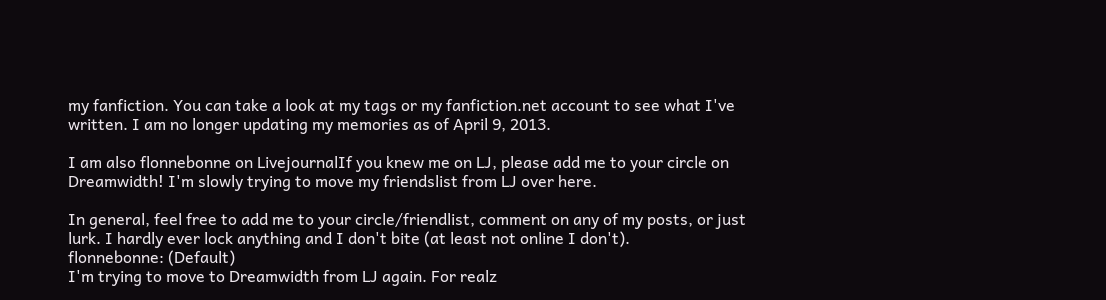my fanfiction. You can take a look at my tags or my fanfiction.net account to see what I've written. I am no longer updating my memories as of April 9, 2013.

I am also flonnebonne on LivejournalIf you knew me on LJ, please add me to your circle on Dreamwidth! I'm slowly trying to move my friendslist from LJ over here.

In general, feel free to add me to your circle/friendlist, comment on any of my posts, or just lurk. I hardly ever lock anything and I don't bite (at least not online I don't).
flonnebonne: (Default)
I'm trying to move to Dreamwidth from LJ again. For realz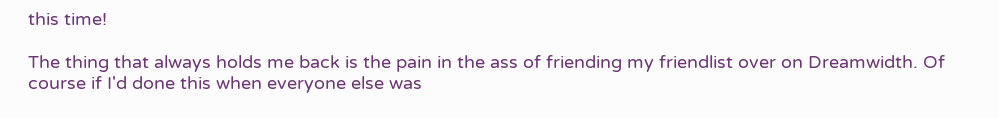this time!

The thing that always holds me back is the pain in the ass of friending my friendlist over on Dreamwidth. Of course if I'd done this when everyone else was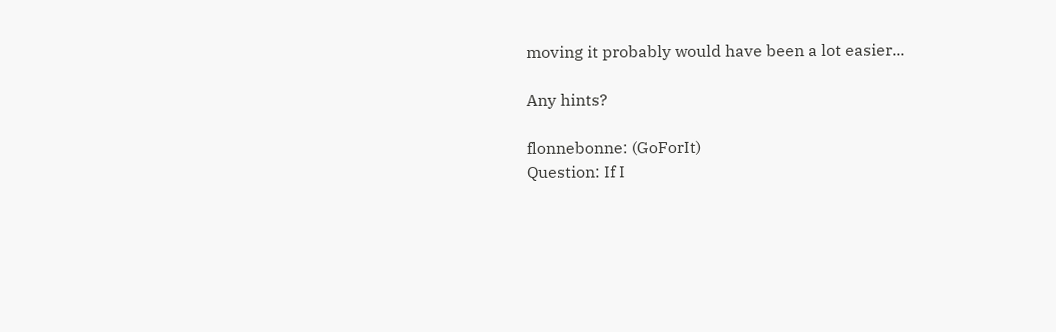moving it probably would have been a lot easier...

Any hints?

flonnebonne: (GoForIt)
Question: If I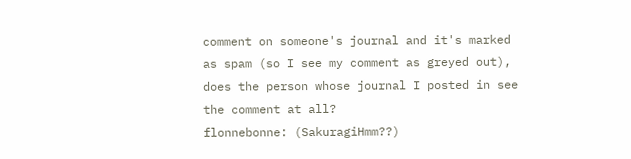comment on someone's journal and it's marked as spam (so I see my comment as greyed out), does the person whose journal I posted in see the comment at all?
flonnebonne: (SakuragiHmm??)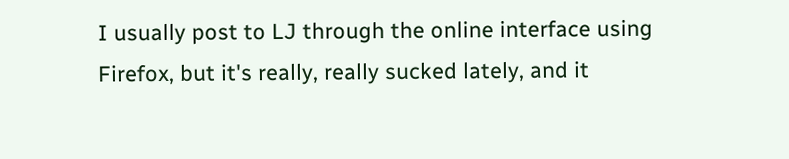I usually post to LJ through the online interface using Firefox, but it's really, really sucked lately, and it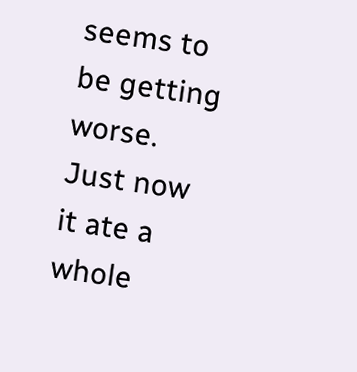seems to be getting worse. Just now it ate a whole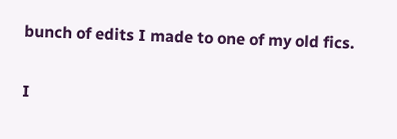bunch of edits I made to one of my old fics.

I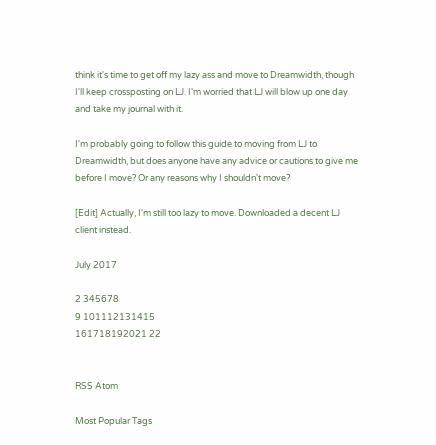think it's time to get off my lazy ass and move to Dreamwidth, though I'll keep crossposting on LJ. I'm worried that LJ will blow up one day and take my journal with it.

I'm probably going to follow this guide to moving from LJ to Dreamwidth, but does anyone have any advice or cautions to give me before I move? Or any reasons why I shouldn't move?

[Edit] Actually, I'm still too lazy to move. Downloaded a decent LJ client instead.

July 2017

2 345678
9 101112131415
161718192021 22


RSS Atom

Most Popular Tags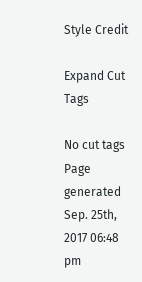Style Credit

Expand Cut Tags

No cut tags
Page generated Sep. 25th, 2017 06:48 pm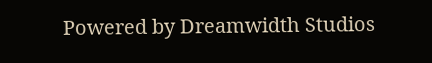Powered by Dreamwidth Studios